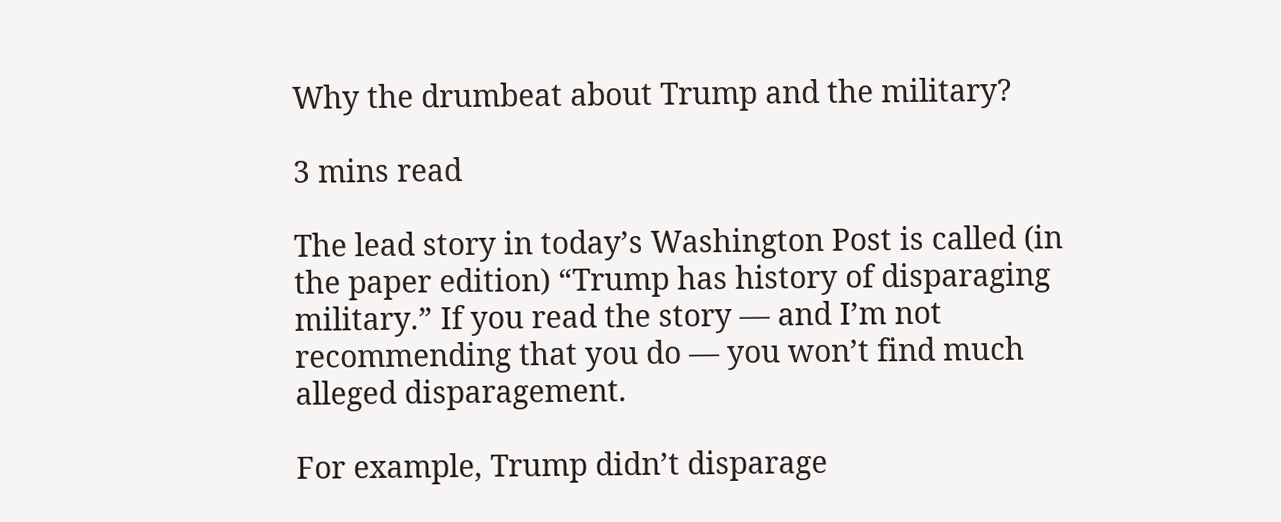Why the drumbeat about Trump and the military?

3 mins read

The lead story in today’s Washington Post is called (in the paper edition) “Trump has history of disparaging military.” If you read the story — and I’m not recommending that you do — you won’t find much alleged disparagement.

For example, Trump didn’t disparage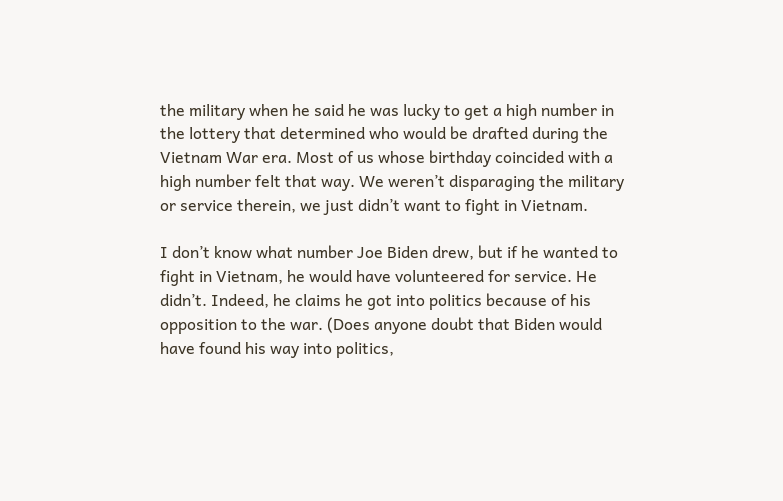the military when he said he was lucky to get a high number in the lottery that determined who would be drafted during the Vietnam War era. Most of us whose birthday coincided with a high number felt that way. We weren’t disparaging the military or service therein, we just didn’t want to fight in Vietnam.

I don’t know what number Joe Biden drew, but if he wanted to fight in Vietnam, he would have volunteered for service. He didn’t. Indeed, he claims he got into politics because of his opposition to the war. (Does anyone doubt that Biden would have found his way into politics,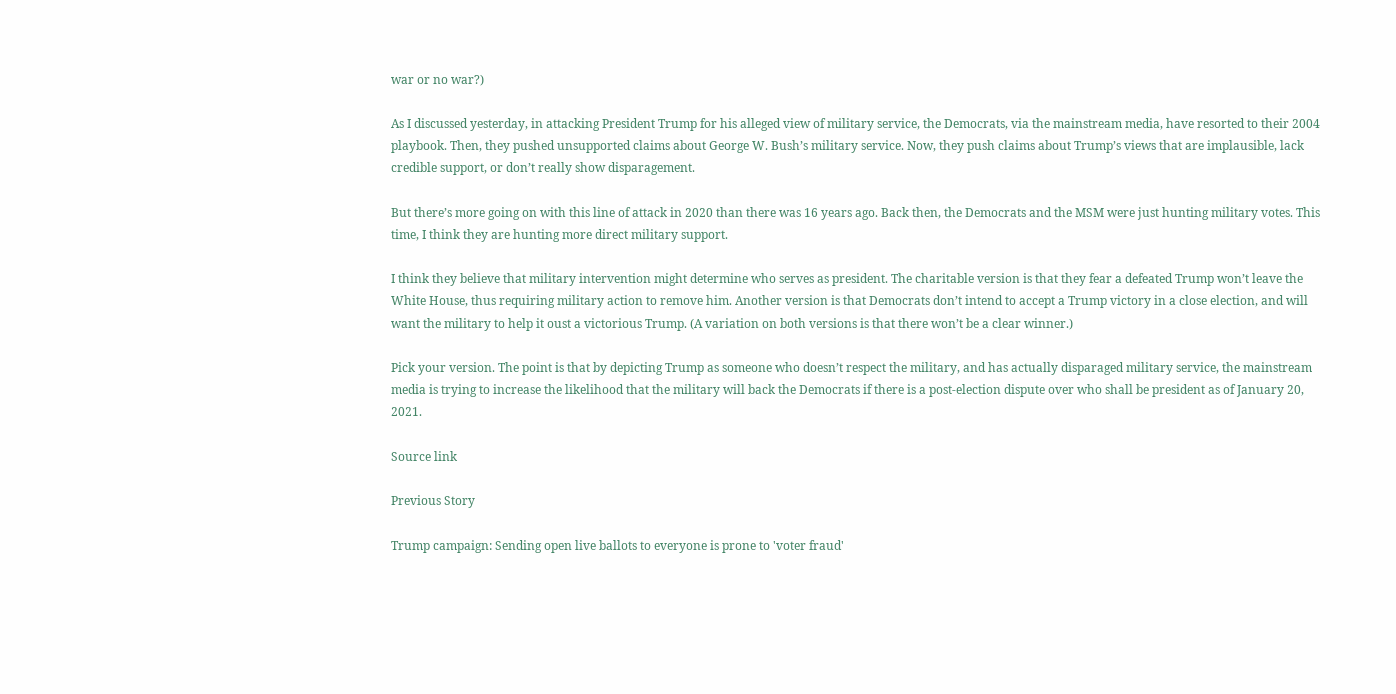war or no war?)

As I discussed yesterday, in attacking President Trump for his alleged view of military service, the Democrats, via the mainstream media, have resorted to their 2004 playbook. Then, they pushed unsupported claims about George W. Bush’s military service. Now, they push claims about Trump’s views that are implausible, lack credible support, or don’t really show disparagement.

But there’s more going on with this line of attack in 2020 than there was 16 years ago. Back then, the Democrats and the MSM were just hunting military votes. This time, I think they are hunting more direct military support.

I think they believe that military intervention might determine who serves as president. The charitable version is that they fear a defeated Trump won’t leave the White House, thus requiring military action to remove him. Another version is that Democrats don’t intend to accept a Trump victory in a close election, and will want the military to help it oust a victorious Trump. (A variation on both versions is that there won’t be a clear winner.)

Pick your version. The point is that by depicting Trump as someone who doesn’t respect the military, and has actually disparaged military service, the mainstream media is trying to increase the likelihood that the military will back the Democrats if there is a post-election dispute over who shall be president as of January 20, 2021.

Source link

Previous Story

Trump campaign: Sending open live ballots to everyone is prone to 'voter fraud'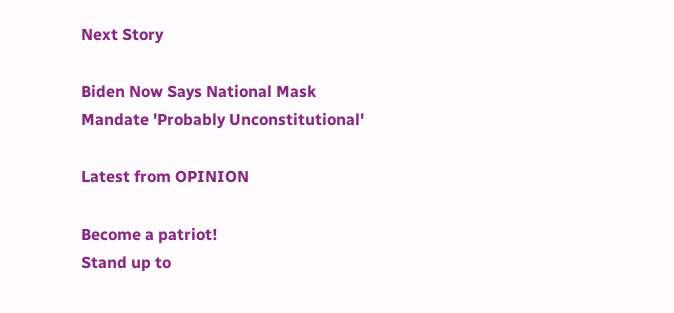Next Story

Biden Now Says National Mask Mandate 'Probably Unconstitutional'

Latest from OPINION

Become a patriot!
Stand up to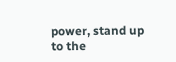power, stand up to the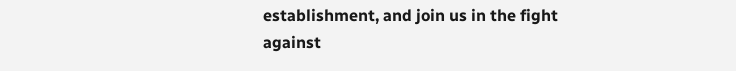establishment, and join us in the fight against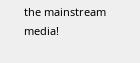the mainstream media!